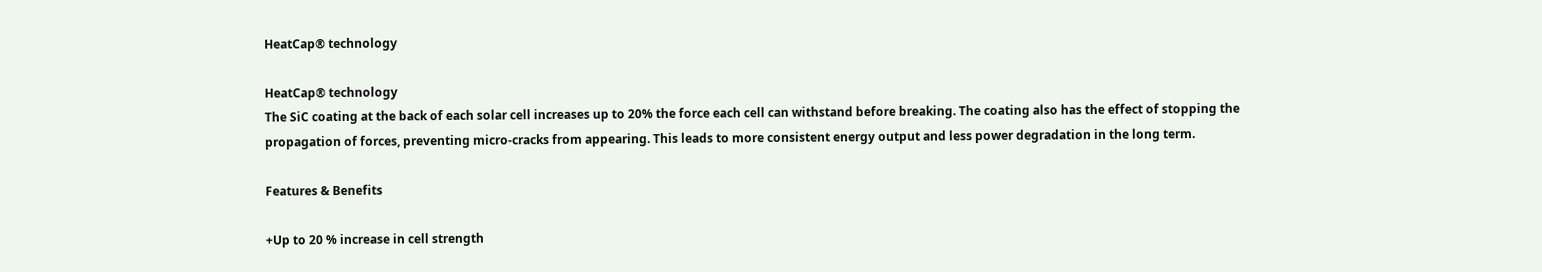HeatCap® technology

HeatCap® technology
The SiC coating at the back of each solar cell increases up to 20% the force each cell can withstand before breaking. The coating also has the effect of stopping the propagation of forces, preventing micro-cracks from appearing. This leads to more consistent energy output and less power degradation in the long term.

Features & Benefits

+Up to 20 % increase in cell strength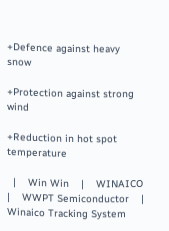+Defence against heavy snow

+Protection against strong wind

+Reduction in hot spot temperature

  |    Win Win    |    WINAICO    |    WWPT Semiconductor    |    Winaico Tracking System